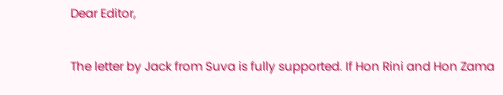Dear Editor,

The letter by Jack from Suva is fully supported. If Hon Rini and Hon Zama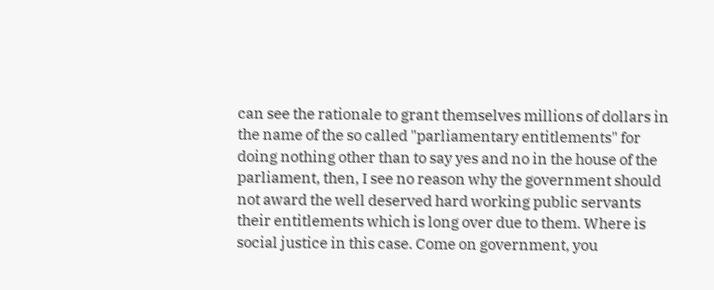can see the rationale to grant themselves millions of dollars in the name of the so called "parliamentary entitlements" for doing nothing other than to say yes and no in the house of the parliament, then, I see no reason why the government should not award the well deserved hard working public servants their entitlements which is long over due to them. Where is social justice in this case. Come on government, you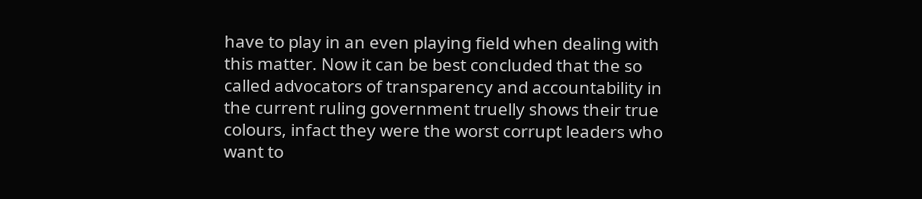have to play in an even playing field when dealing with this matter. Now it can be best concluded that the so called advocators of transparency and accountability in the current ruling government truelly shows their true colours, infact they were the worst corrupt leaders who want to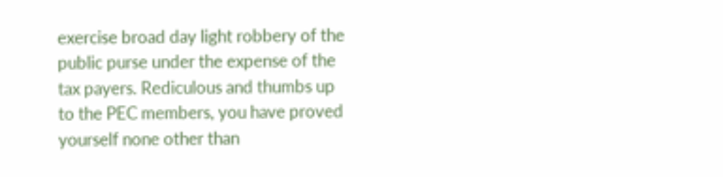exercise broad day light robbery of the public purse under the expense of the tax payers. Rediculous and thumbs up to the PEC members, you have proved yourself none other than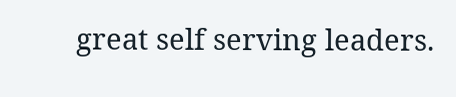great self serving leaders.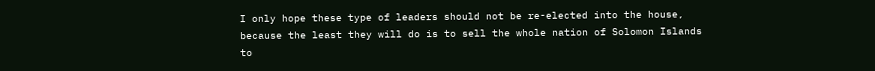I only hope these type of leaders should not be re-elected into the house, because the least they will do is to sell the whole nation of Solomon Islands to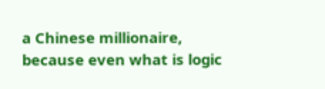a Chinese millionaire, because even what is logic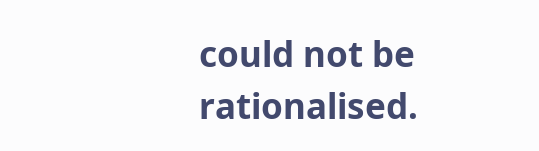could not be rationalised.